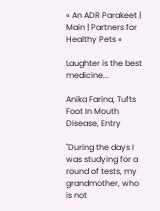« An ADR Parakeet | Main | Partners for Healthy Pets »

Laughter is the best medicine...

Anika Farina, Tufts
Foot In Mouth Disease, Entry

"During the days I was studying for a round of tests, my grandmother, who is not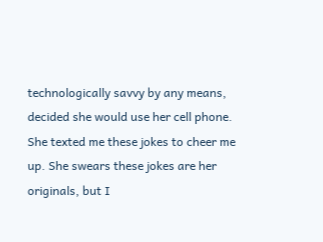technologically savvy by any means, decided she would use her cell phone. She texted me these jokes to cheer me up. She swears these jokes are her originals, but I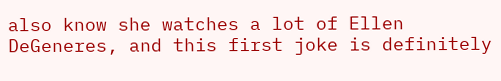also know she watches a lot of Ellen DeGeneres, and this first joke is definitely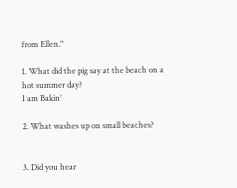from Ellen."

1. What did the pig say at the beach on a hot summer day?
I am Bakin’

2. What washes up on small beaches?


3. Did you hear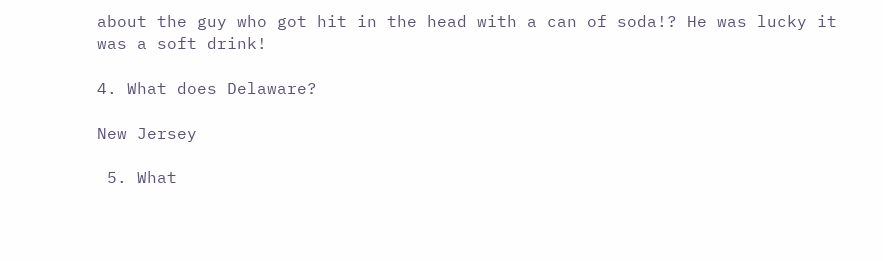about the guy who got hit in the head with a can of soda!? He was lucky it was a soft drink!

4. What does Delaware?

New Jersey

 5. What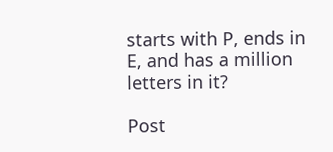starts with P, ends in E, and has a million letters in it?

Post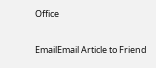Office

EmailEmail Article to Friend